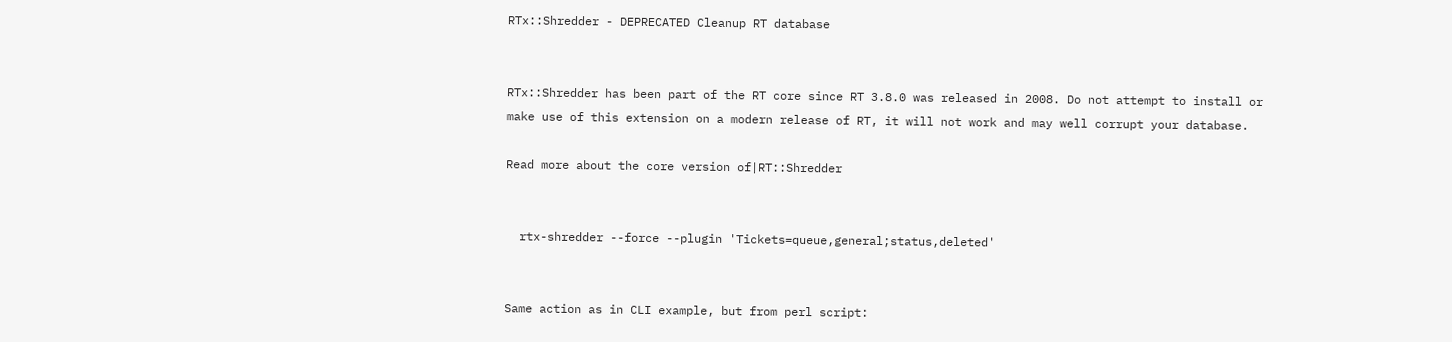RTx::Shredder - DEPRECATED Cleanup RT database


RTx::Shredder has been part of the RT core since RT 3.8.0 was released in 2008. Do not attempt to install or make use of this extension on a modern release of RT, it will not work and may well corrupt your database.

Read more about the core version of|RT::Shredder


  rtx-shredder --force --plugin 'Tickets=queue,general;status,deleted'


Same action as in CLI example, but from perl script: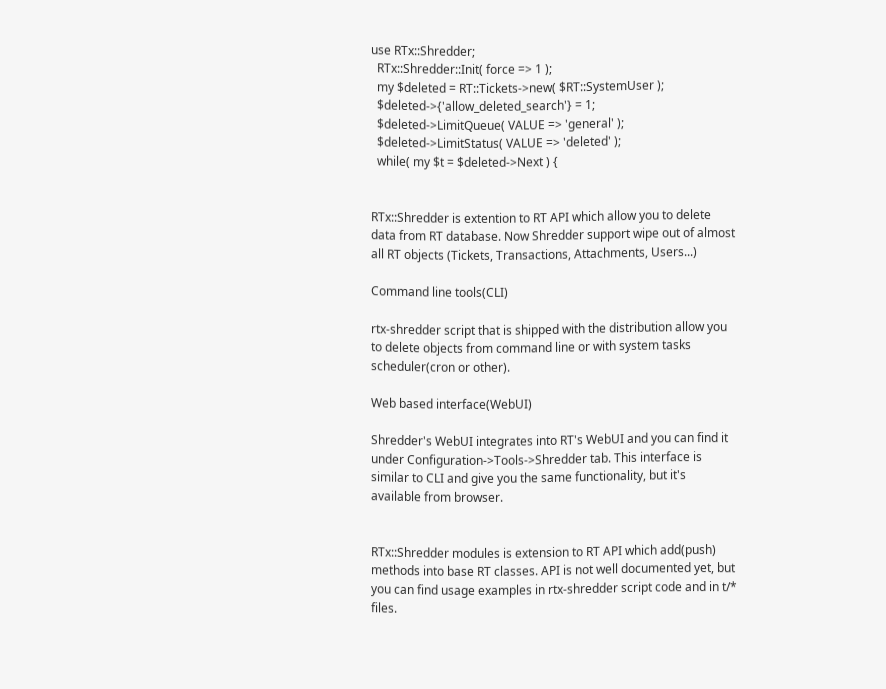use RTx::Shredder;
  RTx::Shredder::Init( force => 1 );
  my $deleted = RT::Tickets->new( $RT::SystemUser );
  $deleted->{'allow_deleted_search'} = 1;
  $deleted->LimitQueue( VALUE => 'general' );
  $deleted->LimitStatus( VALUE => 'deleted' );
  while( my $t = $deleted->Next ) {


RTx::Shredder is extention to RT API which allow you to delete data from RT database. Now Shredder support wipe out of almost all RT objects (Tickets, Transactions, Attachments, Users...)

Command line tools(CLI)

rtx-shredder script that is shipped with the distribution allow you to delete objects from command line or with system tasks scheduler(cron or other).

Web based interface(WebUI)

Shredder's WebUI integrates into RT's WebUI and you can find it under Configuration->Tools->Shredder tab. This interface is similar to CLI and give you the same functionality, but it's available from browser.


RTx::Shredder modules is extension to RT API which add(push) methods into base RT classes. API is not well documented yet, but you can find usage examples in rtx-shredder script code and in t/* files.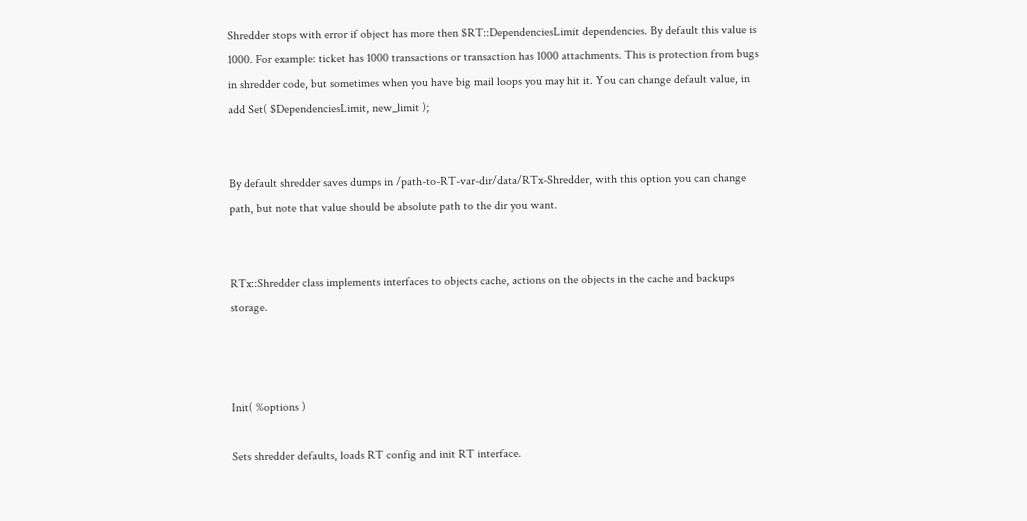Shredder stops with error if object has more then $RT::DependenciesLimit dependencies. By default this value is 1000. For example: ticket has 1000 transactions or transaction has 1000 attachments. This is protection from bugs in shredder code, but sometimes when you have big mail loops you may hit it. You can change default value, in add Set( $DependenciesLimit, new_limit );


By default shredder saves dumps in /path-to-RT-var-dir/data/RTx-Shredder, with this option you can change path, but note that value should be absolute path to the dir you want.


RTx::Shredder class implements interfaces to objects cache, actions on the objects in the cache and backups storage.



Init( %options )

Sets shredder defaults, loads RT config and init RT interface.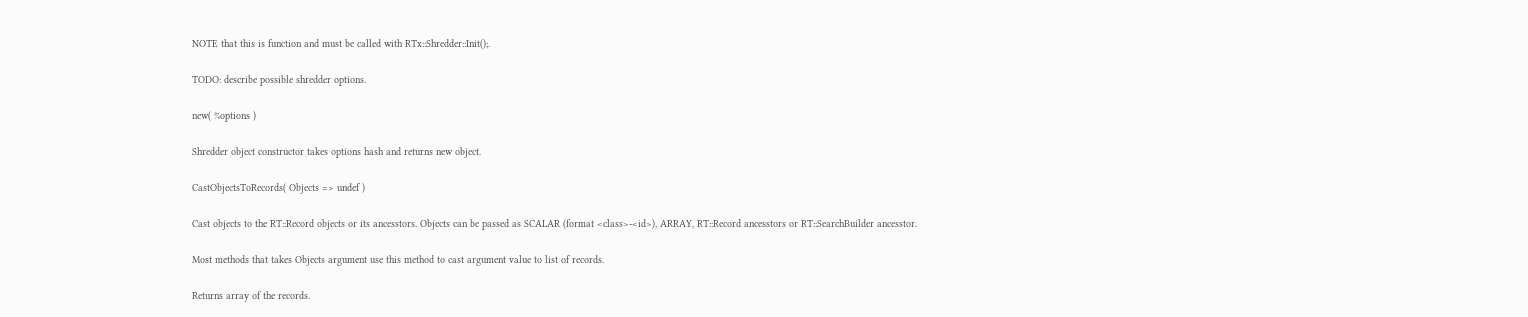NOTE that this is function and must be called with RTx::Shredder::Init();.

TODO: describe possible shredder options.

new( %options )

Shredder object constructor takes options hash and returns new object.

CastObjectsToRecords( Objects => undef )

Cast objects to the RT::Record objects or its ancesstors. Objects can be passed as SCALAR (format <class>-<id>), ARRAY, RT::Record ancesstors or RT::SearchBuilder ancesstor.

Most methods that takes Objects argument use this method to cast argument value to list of records.

Returns array of the records.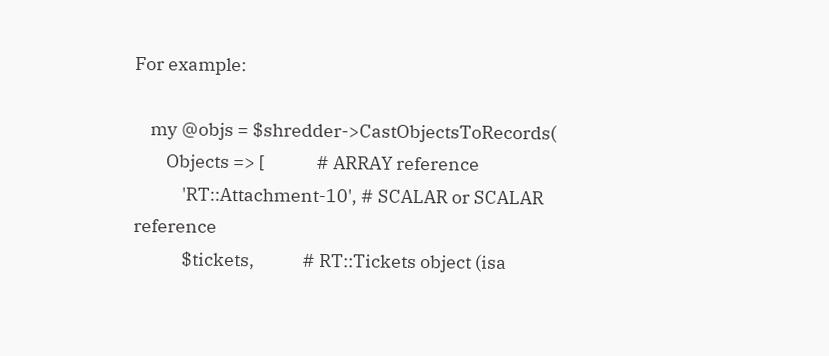For example:

    my @objs = $shredder->CastObjectsToRecords(
        Objects => [             # ARRAY reference
            'RT::Attachment-10', # SCALAR or SCALAR reference
            $tickets,            # RT::Tickets object (isa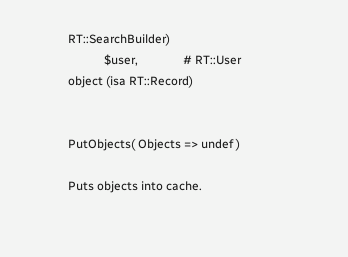RT::SearchBuilder)
            $user,               # RT::User object (isa RT::Record)


PutObjects( Objects => undef )

Puts objects into cache.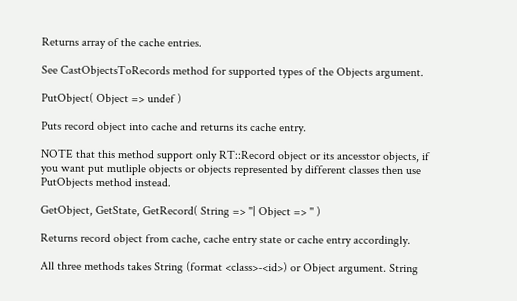Returns array of the cache entries.

See CastObjectsToRecords method for supported types of the Objects argument.

PutObject( Object => undef )

Puts record object into cache and returns its cache entry.

NOTE that this method support only RT::Record object or its ancesstor objects, if you want put mutliple objects or objects represented by different classes then use PutObjects method instead.

GetObject, GetState, GetRecord( String => ''| Object => '' )

Returns record object from cache, cache entry state or cache entry accordingly.

All three methods takes String (format <class>-<id>) or Object argument. String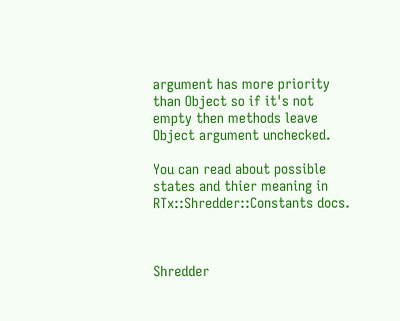argument has more priority than Object so if it's not empty then methods leave Object argument unchecked.

You can read about possible states and thier meaning in RTx::Shredder::Constants docs.



Shredder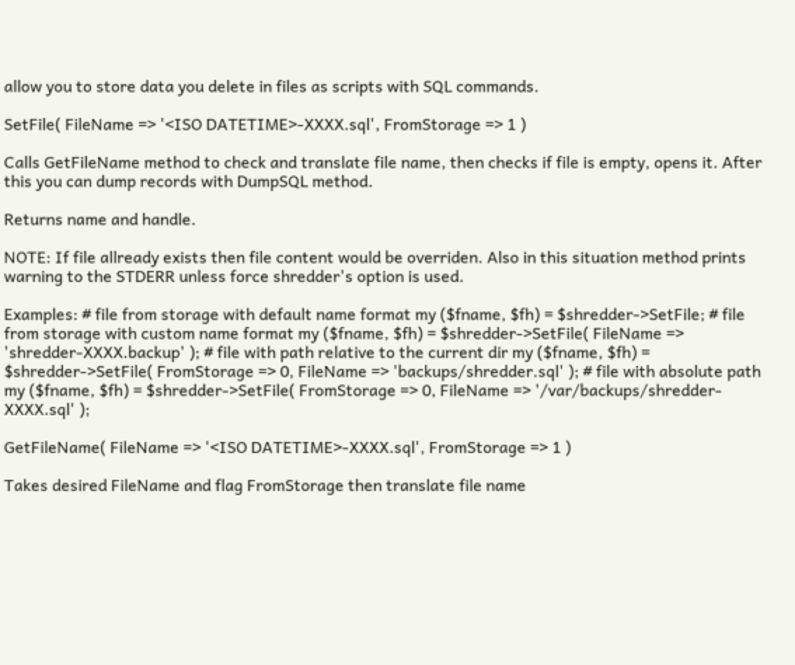allow you to store data you delete in files as scripts with SQL commands.

SetFile( FileName => '<ISO DATETIME>-XXXX.sql', FromStorage => 1 )

Calls GetFileName method to check and translate file name, then checks if file is empty, opens it. After this you can dump records with DumpSQL method.

Returns name and handle.

NOTE: If file allready exists then file content would be overriden. Also in this situation method prints warning to the STDERR unless force shredder's option is used.

Examples: # file from storage with default name format my ($fname, $fh) = $shredder->SetFile; # file from storage with custom name format my ($fname, $fh) = $shredder->SetFile( FileName => 'shredder-XXXX.backup' ); # file with path relative to the current dir my ($fname, $fh) = $shredder->SetFile( FromStorage => 0, FileName => 'backups/shredder.sql' ); # file with absolute path my ($fname, $fh) = $shredder->SetFile( FromStorage => 0, FileName => '/var/backups/shredder-XXXX.sql' );

GetFileName( FileName => '<ISO DATETIME>-XXXX.sql', FromStorage => 1 )

Takes desired FileName and flag FromStorage then translate file name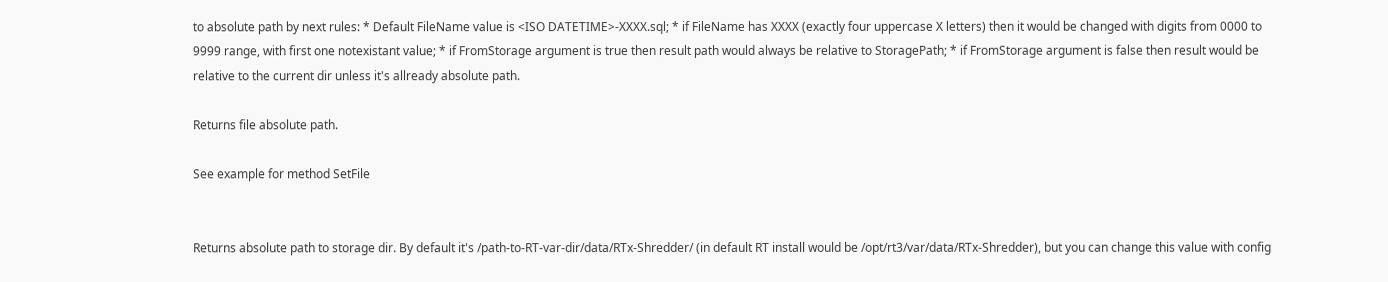to absolute path by next rules: * Default FileName value is <ISO DATETIME>-XXXX.sql; * if FileName has XXXX (exactly four uppercase X letters) then it would be changed with digits from 0000 to 9999 range, with first one notexistant value; * if FromStorage argument is true then result path would always be relative to StoragePath; * if FromStorage argument is false then result would be relative to the current dir unless it's allready absolute path.

Returns file absolute path.

See example for method SetFile


Returns absolute path to storage dir. By default it's /path-to-RT-var-dir/data/RTx-Shredder/ (in default RT install would be /opt/rt3/var/data/RTx-Shredder), but you can change this value with config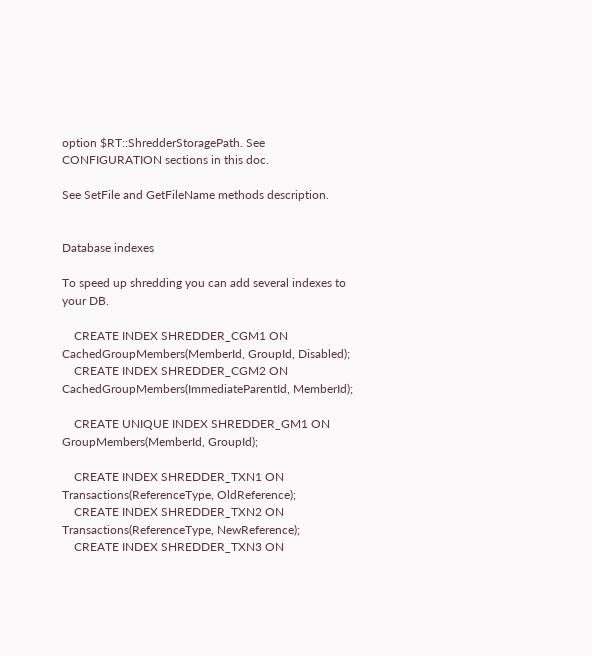option $RT::ShredderStoragePath. See CONFIGURATION sections in this doc.

See SetFile and GetFileName methods description.


Database indexes

To speed up shredding you can add several indexes to your DB.

    CREATE INDEX SHREDDER_CGM1 ON CachedGroupMembers(MemberId, GroupId, Disabled);
    CREATE INDEX SHREDDER_CGM2 ON CachedGroupMembers(ImmediateParentId, MemberId);

    CREATE UNIQUE INDEX SHREDDER_GM1 ON GroupMembers(MemberId, GroupId);

    CREATE INDEX SHREDDER_TXN1 ON Transactions(ReferenceType, OldReference);
    CREATE INDEX SHREDDER_TXN2 ON Transactions(ReferenceType, NewReference);
    CREATE INDEX SHREDDER_TXN3 ON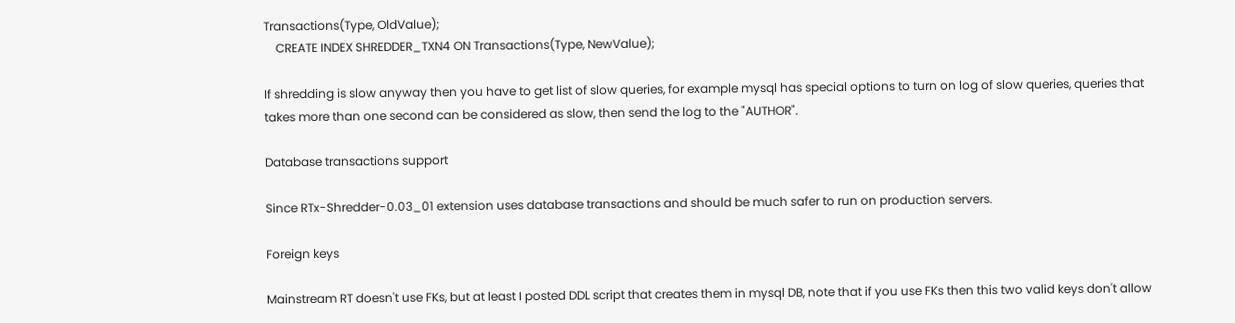Transactions(Type, OldValue);
    CREATE INDEX SHREDDER_TXN4 ON Transactions(Type, NewValue);

If shredding is slow anyway then you have to get list of slow queries, for example mysql has special options to turn on log of slow queries, queries that takes more than one second can be considered as slow, then send the log to the "AUTHOR".

Database transactions support

Since RTx-Shredder-0.03_01 extension uses database transactions and should be much safer to run on production servers.

Foreign keys

Mainstream RT doesn't use FKs, but at least I posted DDL script that creates them in mysql DB, note that if you use FKs then this two valid keys don't allow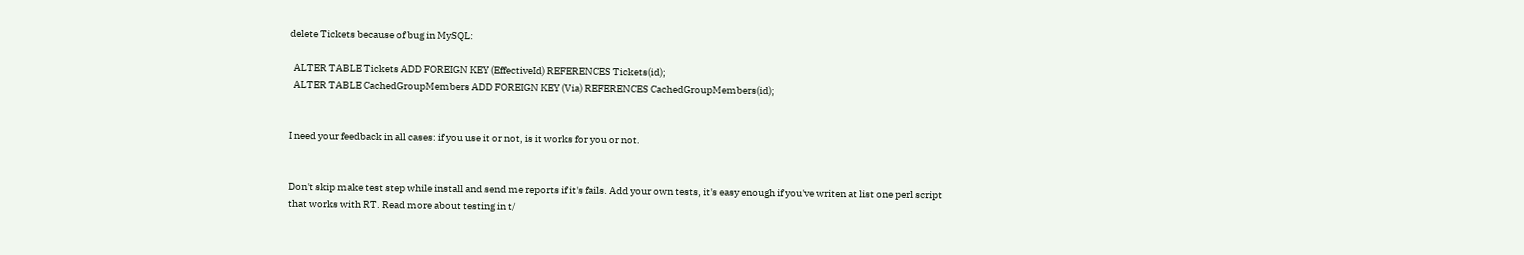delete Tickets because of bug in MySQL:

  ALTER TABLE Tickets ADD FOREIGN KEY (EffectiveId) REFERENCES Tickets(id);
  ALTER TABLE CachedGroupMembers ADD FOREIGN KEY (Via) REFERENCES CachedGroupMembers(id);


I need your feedback in all cases: if you use it or not, is it works for you or not.


Don't skip make test step while install and send me reports if it's fails. Add your own tests, it's easy enough if you've writen at list one perl script that works with RT. Read more about testing in t/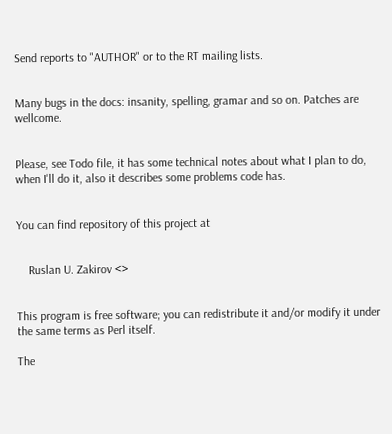Send reports to "AUTHOR" or to the RT mailing lists.


Many bugs in the docs: insanity, spelling, gramar and so on. Patches are wellcome.


Please, see Todo file, it has some technical notes about what I plan to do, when I'll do it, also it describes some problems code has.


You can find repository of this project at


    Ruslan U. Zakirov <>


This program is free software; you can redistribute it and/or modify it under the same terms as Perl itself.

The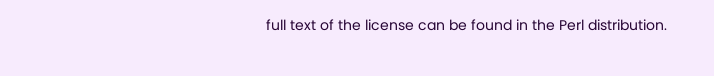full text of the license can be found in the Perl distribution.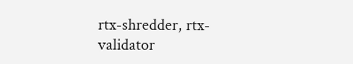rtx-shredder, rtx-validator